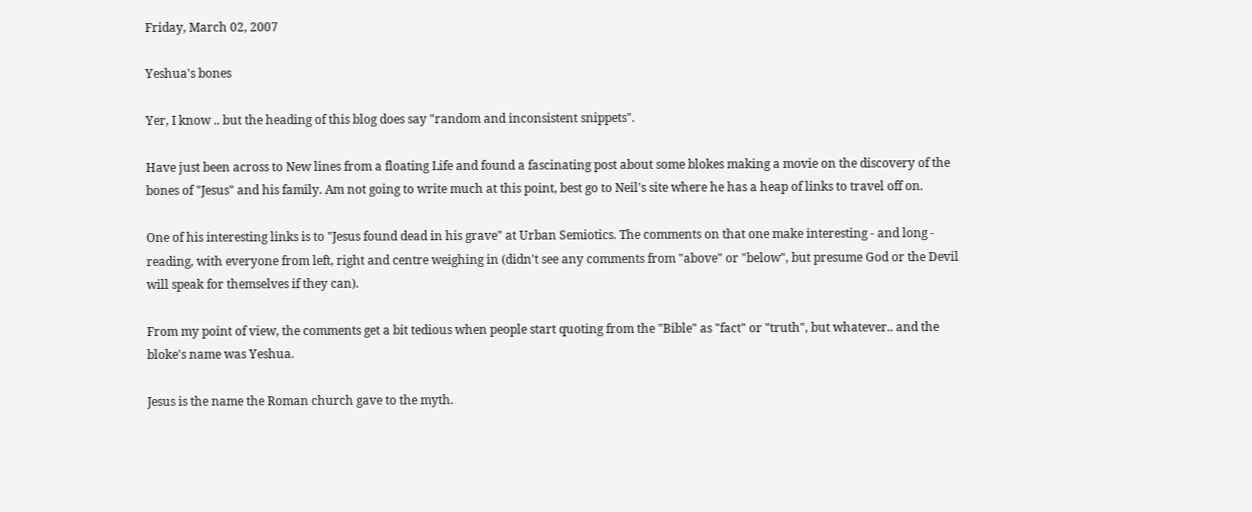Friday, March 02, 2007

Yeshua's bones

Yer, I know .. but the heading of this blog does say "random and inconsistent snippets".

Have just been across to New lines from a floating Life and found a fascinating post about some blokes making a movie on the discovery of the bones of "Jesus" and his family. Am not going to write much at this point, best go to Neil's site where he has a heap of links to travel off on.

One of his interesting links is to "Jesus found dead in his grave" at Urban Semiotics. The comments on that one make interesting - and long - reading, with everyone from left, right and centre weighing in (didn't see any comments from "above" or "below", but presume God or the Devil will speak for themselves if they can).

From my point of view, the comments get a bit tedious when people start quoting from the "Bible" as "fact" or "truth", but whatever.. and the bloke's name was Yeshua.

Jesus is the name the Roman church gave to the myth.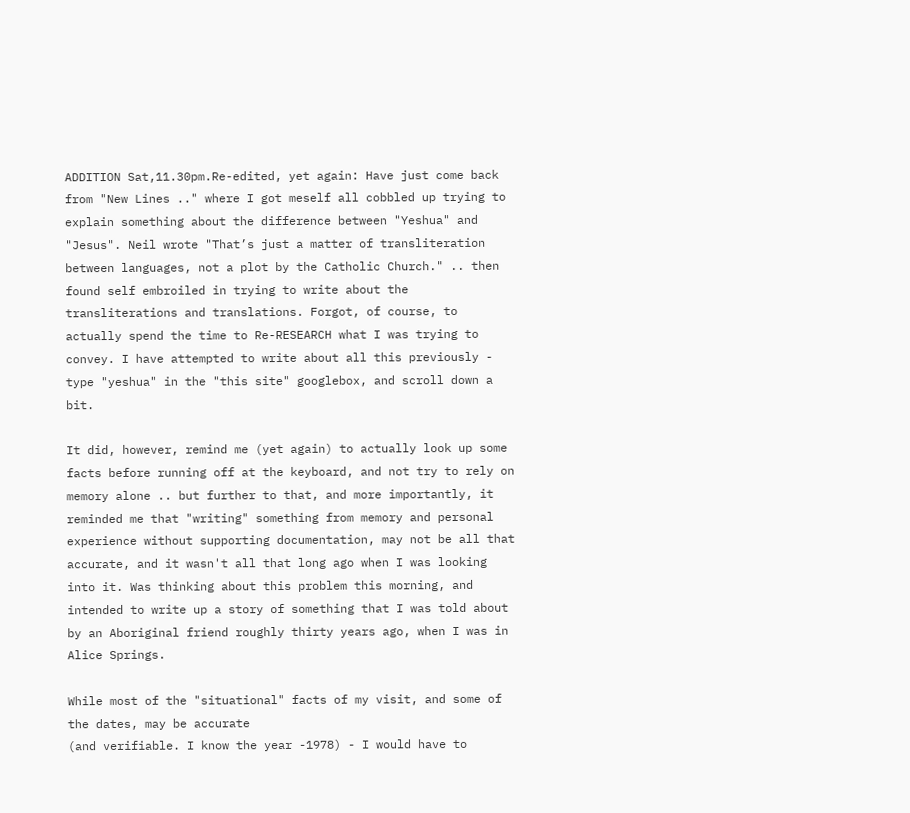ADDITION Sat,11.30pm.Re-edited, yet again: Have just come back from "New Lines .." where I got meself all cobbled up trying to explain something about the difference between "Yeshua" and "Jesus". Neil wrote "That’s just a matter of transliteration between languages, not a plot by the Catholic Church." .. then found self embroiled in trying to write about the transliterations and translations. Forgot, of course, to actually spend the time to Re-RESEARCH what I was trying to convey. I have attempted to write about all this previously - type "yeshua" in the "this site" googlebox, and scroll down a bit.

It did, however, remind me (yet again) to actually look up some facts before running off at the keyboard, and not try to rely on memory alone .. but further to that, and more importantly, it reminded me that "writing" something from memory and personal experience without supporting documentation, may not be all that accurate, and it wasn't all that long ago when I was looking into it. Was thinking about this problem this morning, and intended to write up a story of something that I was told about by an Aboriginal friend roughly thirty years ago, when I was in Alice Springs.

While most of the "situational" facts of my visit, and some of the dates, may be accurate
(and verifiable. I know the year -1978) - I would have to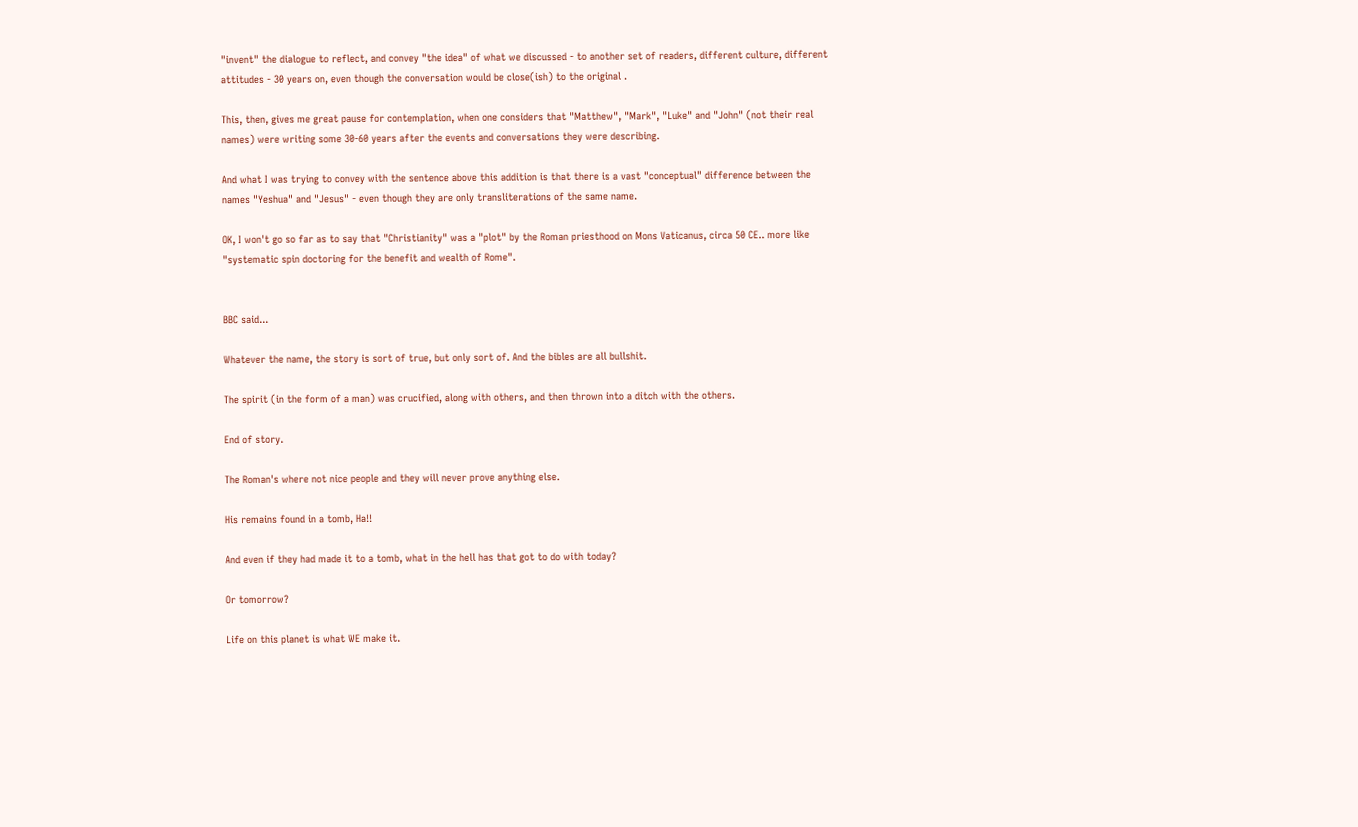"invent" the dialogue to reflect, and convey "the idea" of what we discussed - to another set of readers, different culture, different attitudes - 30 years on, even though the conversation would be close(ish) to the original .

This, then, gives me great pause for contemplation, when one considers that "Matthew", "Mark", "Luke" and "John" (not their real names) were writing some 30-60 years after the events and conversations they were describing.

And what I was trying to convey with the sentence above this addition is that there is a vast "conceptual" difference between the names "Yeshua" and "Jesus" - even though they are only transliterations of the same name.

OK, I won't go so far as to say that "Christianity" was a "plot" by the Roman priesthood on Mons Vaticanus, circa 50 CE.. more like "systematic spin doctoring for the benefit and wealth of Rome".


BBC said...

Whatever the name, the story is sort of true, but only sort of. And the bibles are all bullshit.

The spirit (in the form of a man) was crucified, along with others, and then thrown into a ditch with the others.

End of story.

The Roman's where not nice people and they will never prove anything else.

His remains found in a tomb, Ha!!

And even if they had made it to a tomb, what in the hell has that got to do with today?

Or tomorrow?

Life on this planet is what WE make it.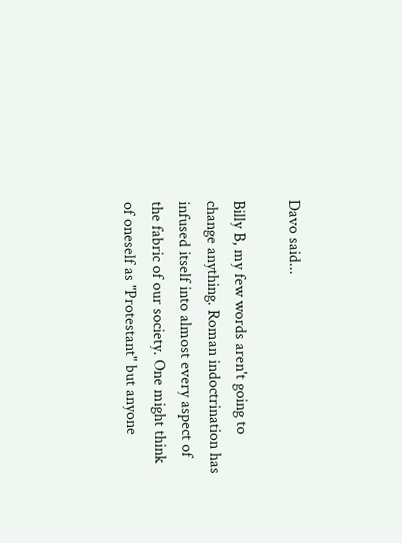Davo said...

Billy B, my few words aren't going to change anything. Roman indoctrination has infused itself into almost every aspect of the fabric of our society. One might think of oneself as "Protestant" but anyone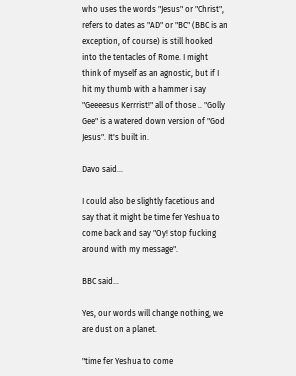who uses the words "Jesus" or "Christ", refers to dates as "AD" or "BC" (BBC is an exception, of course) is still hooked into the tentacles of Rome. I might think of myself as an agnostic, but if I hit my thumb with a hammer i say "Geeeesus Kerrrist!" all of those .. "Golly Gee" is a watered down version of "God Jesus". It's built in.

Davo said...

I could also be slightly facetious and say that it might be time fer Yeshua to come back and say "Oy! stop fucking around with my message".

BBC said...

Yes, our words will change nothing, we are dust on a planet.

"time fer Yeshua to come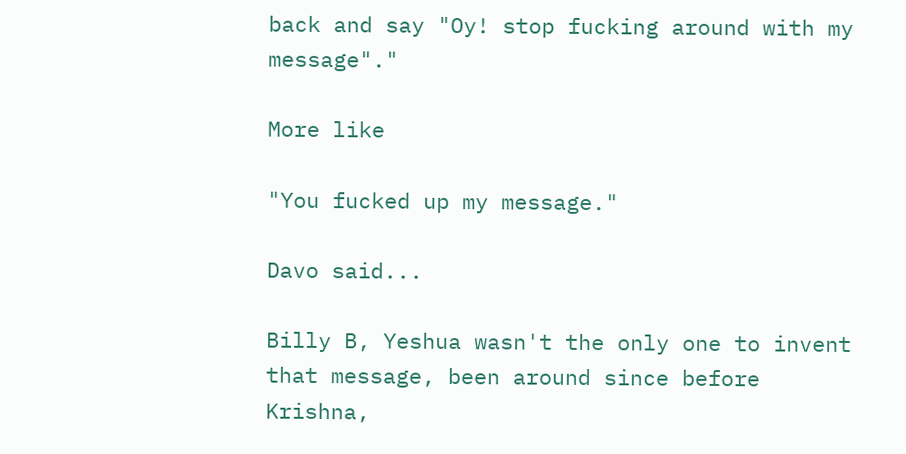back and say "Oy! stop fucking around with my message"."

More like

"You fucked up my message."

Davo said...

Billy B, Yeshua wasn't the only one to invent that message, been around since before Krishna,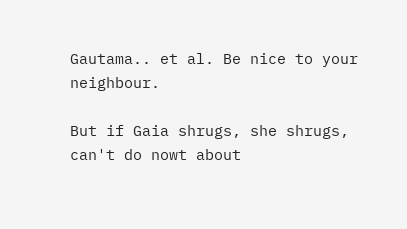Gautama.. et al. Be nice to your neighbour.

But if Gaia shrugs, she shrugs, can't do nowt about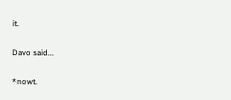it.

Davo said...

*nowt.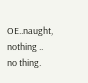OE..naught, nothing .. no thing.